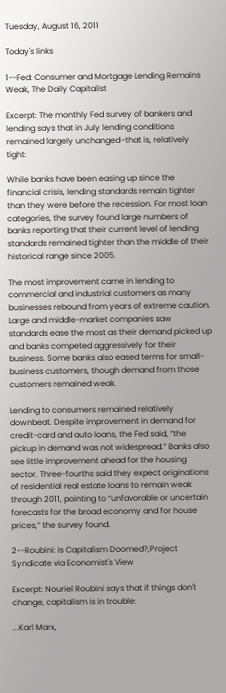Tuesday, August 16, 2011

Today's links

1--Fed: Consumer and Mortgage Lending Remains Weak, The Daily Capitalist

Excerpt: The monthly Fed survey of bankers and lending says that in July lending conditions remained largely unchanged–that is, relatively tight:

While banks have been easing up since the financial crisis, lending standards remain tighter than they were before the recession. For most loan categories, the survey found large numbers of banks reporting that their current level of lending standards remained tighter than the middle of their historical range since 2005.

The most improvement came in lending to commercial and industrial customers as many businesses rebound from years of extreme caution. Large and middle-market companies saw standards ease the most as their demand picked up and banks competed aggressively for their business. Some banks also eased terms for small-business customers, though demand from those customers remained weak.

Lending to consumers remained relatively downbeat. Despite improvement in demand for credit-card and auto loans, the Fed said, “the pickup in demand was not widespread.” Banks also see little improvement ahead for the housing sector. Three-fourths said they expect originations of residential real estate loans to remain weak through 2011, pointing to “unfavorable or uncertain forecasts for the broad economy and for house prices,” the survey found.

2--Roubini: Is Capitalism Doomed?,Project Syndicate via Economist's View

Excerpt: Nouriel Roubini says that if things don't change, capitalism is in trouble:

...Karl Marx,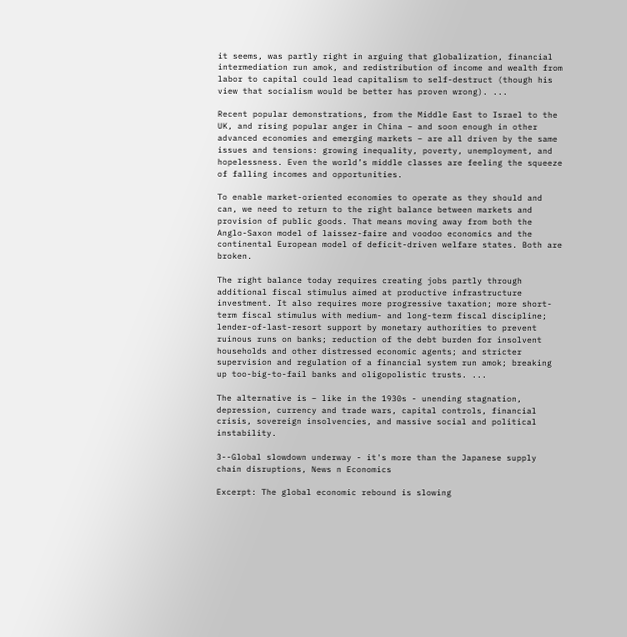it seems, was partly right in arguing that globalization, financial intermediation run amok, and redistribution of income and wealth from labor to capital could lead capitalism to self-destruct (though his view that socialism would be better has proven wrong). ...

Recent popular demonstrations, from the Middle East to Israel to the UK, and rising popular anger in China – and soon enough in other advanced economies and emerging markets – are all driven by the same issues and tensions: growing inequality, poverty, unemployment, and hopelessness. Even the world’s middle classes are feeling the squeeze of falling incomes and opportunities.

To enable market-oriented economies to operate as they should and can, we need to return to the right balance between markets and provision of public goods. That means moving away from both the Anglo-Saxon model of laissez-faire and voodoo economics and the continental European model of deficit-driven welfare states. Both are broken.

The right balance today requires creating jobs partly through additional fiscal stimulus aimed at productive infrastructure investment. It also requires more progressive taxation; more short-term fiscal stimulus with medium- and long-term fiscal discipline; lender-of-last-resort support by monetary authorities to prevent ruinous runs on banks; reduction of the debt burden for insolvent households and other distressed economic agents; and stricter supervision and regulation of a financial system run amok; breaking up too-big-to-fail banks and oligopolistic trusts. ...

The alternative is – like in the 1930s - unending stagnation, depression, currency and trade wars, capital controls, financial crisis, sovereign insolvencies, and massive social and political instability.

3--Global slowdown underway - it's more than the Japanese supply chain disruptions, News n Economics

Excerpt: The global economic rebound is slowing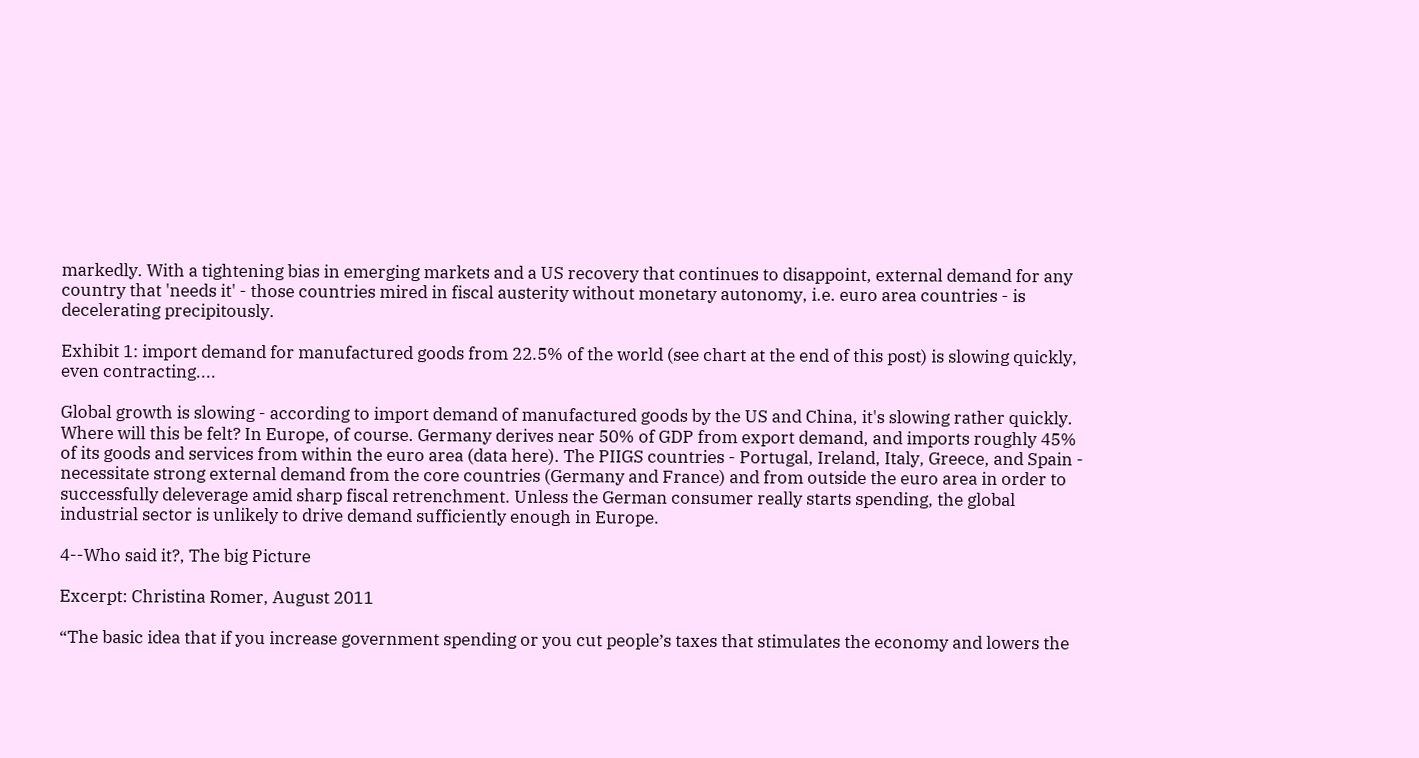markedly. With a tightening bias in emerging markets and a US recovery that continues to disappoint, external demand for any country that 'needs it' - those countries mired in fiscal austerity without monetary autonomy, i.e. euro area countries - is decelerating precipitously.

Exhibit 1: import demand for manufactured goods from 22.5% of the world (see chart at the end of this post) is slowing quickly, even contracting....

Global growth is slowing - according to import demand of manufactured goods by the US and China, it's slowing rather quickly. Where will this be felt? In Europe, of course. Germany derives near 50% of GDP from export demand, and imports roughly 45% of its goods and services from within the euro area (data here). The PIIGS countries - Portugal, Ireland, Italy, Greece, and Spain - necessitate strong external demand from the core countries (Germany and France) and from outside the euro area in order to successfully deleverage amid sharp fiscal retrenchment. Unless the German consumer really starts spending, the global industrial sector is unlikely to drive demand sufficiently enough in Europe.

4--Who said it?, The big Picture

Excerpt: Christina Romer, August 2011

“The basic idea that if you increase government spending or you cut people’s taxes that stimulates the economy and lowers the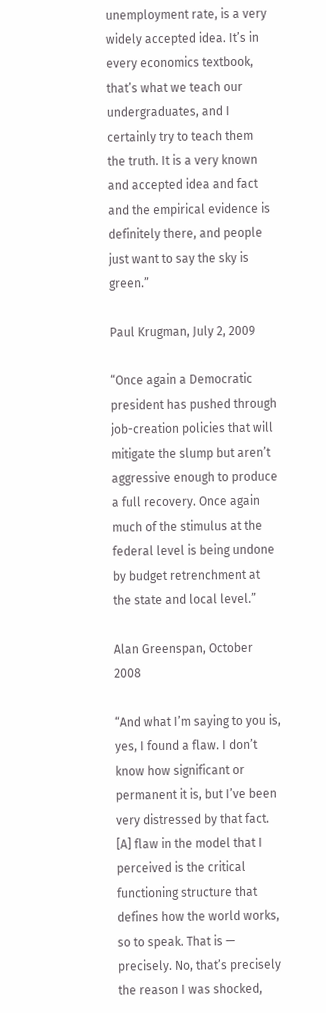unemployment rate, is a very widely accepted idea. It’s in every economics textbook, that’s what we teach our undergraduates, and I certainly try to teach them the truth. It is a very known and accepted idea and fact and the empirical evidence is definitely there, and people just want to say the sky is green.”

Paul Krugman, July 2, 2009

“Once again a Democratic president has pushed through job-creation policies that will mitigate the slump but aren’t aggressive enough to produce a full recovery. Once again much of the stimulus at the federal level is being undone by budget retrenchment at the state and local level.”

Alan Greenspan, October 2008

“And what I’m saying to you is, yes, I found a flaw. I don’t know how significant or permanent it is, but I’ve been very distressed by that fact. [A] flaw in the model that I perceived is the critical functioning structure that defines how the world works, so to speak. That is — precisely. No, that’s precisely the reason I was shocked,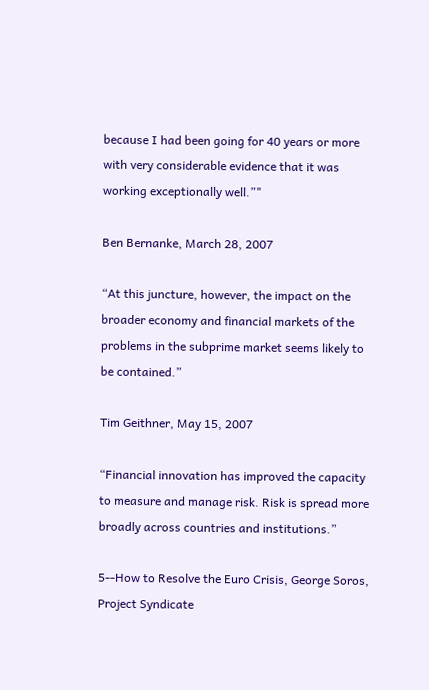because I had been going for 40 years or more with very considerable evidence that it was working exceptionally well.”"

Ben Bernanke, March 28, 2007

“At this juncture, however, the impact on the broader economy and financial markets of the problems in the subprime market seems likely to be contained.”

Tim Geithner, May 15, 2007

“Financial innovation has improved the capacity to measure and manage risk. Risk is spread more broadly across countries and institutions.”

5--How to Resolve the Euro Crisis, George Soros, Project Syndicate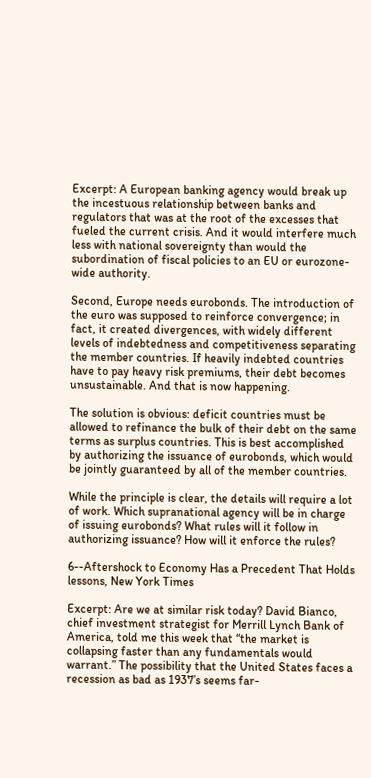Excerpt: A European banking agency would break up the incestuous relationship between banks and regulators that was at the root of the excesses that fueled the current crisis. And it would interfere much less with national sovereignty than would the subordination of fiscal policies to an EU or eurozone-wide authority.

Second, Europe needs eurobonds. The introduction of the euro was supposed to reinforce convergence; in fact, it created divergences, with widely different levels of indebtedness and competitiveness separating the member countries. If heavily indebted countries have to pay heavy risk premiums, their debt becomes unsustainable. And that is now happening.

The solution is obvious: deficit countries must be allowed to refinance the bulk of their debt on the same terms as surplus countries. This is best accomplished by authorizing the issuance of eurobonds, which would be jointly guaranteed by all of the member countries.

While the principle is clear, the details will require a lot of work. Which supranational agency will be in charge of issuing eurobonds? What rules will it follow in authorizing issuance? How will it enforce the rules?

6--Aftershock to Economy Has a Precedent That Holds lessons, New York Times

Excerpt: Are we at similar risk today? David Bianco, chief investment strategist for Merrill Lynch Bank of America, told me this week that “the market is collapsing faster than any fundamentals would warrant.” The possibility that the United States faces a recession as bad as 1937’s seems far-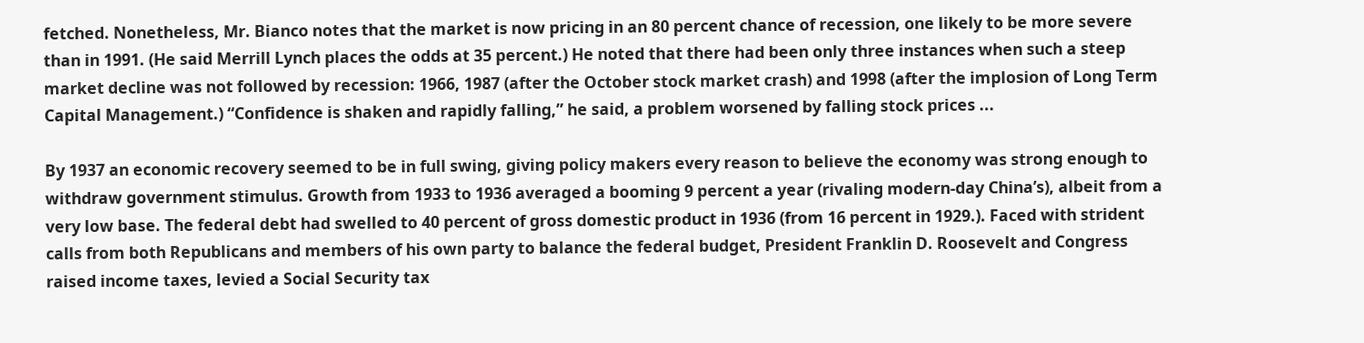fetched. Nonetheless, Mr. Bianco notes that the market is now pricing in an 80 percent chance of recession, one likely to be more severe than in 1991. (He said Merrill Lynch places the odds at 35 percent.) He noted that there had been only three instances when such a steep market decline was not followed by recession: 1966, 1987 (after the October stock market crash) and 1998 (after the implosion of Long Term Capital Management.) “Confidence is shaken and rapidly falling,” he said, a problem worsened by falling stock prices ...

By 1937 an economic recovery seemed to be in full swing, giving policy makers every reason to believe the economy was strong enough to withdraw government stimulus. Growth from 1933 to 1936 averaged a booming 9 percent a year (rivaling modern-day China’s), albeit from a very low base. The federal debt had swelled to 40 percent of gross domestic product in 1936 (from 16 percent in 1929.). Faced with strident calls from both Republicans and members of his own party to balance the federal budget, President Franklin D. Roosevelt and Congress raised income taxes, levied a Social Security tax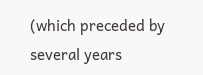(which preceded by several years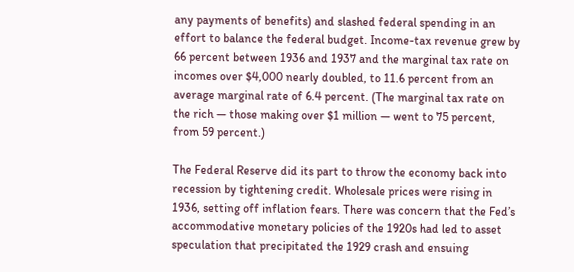any payments of benefits) and slashed federal spending in an effort to balance the federal budget. Income-tax revenue grew by 66 percent between 1936 and 1937 and the marginal tax rate on incomes over $4,000 nearly doubled, to 11.6 percent from an average marginal rate of 6.4 percent. (The marginal tax rate on the rich — those making over $1 million — went to 75 percent, from 59 percent.)

The Federal Reserve did its part to throw the economy back into recession by tightening credit. Wholesale prices were rising in 1936, setting off inflation fears. There was concern that the Fed’s accommodative monetary policies of the 1920s had led to asset speculation that precipitated the 1929 crash and ensuing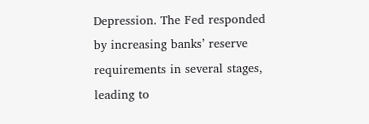Depression. The Fed responded by increasing banks’ reserve requirements in several stages, leading to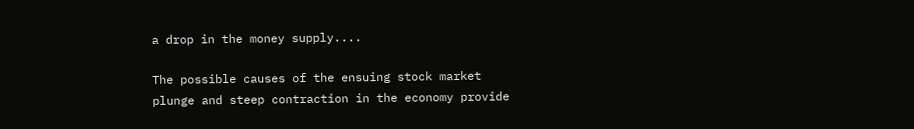a drop in the money supply....

The possible causes of the ensuing stock market plunge and steep contraction in the economy provide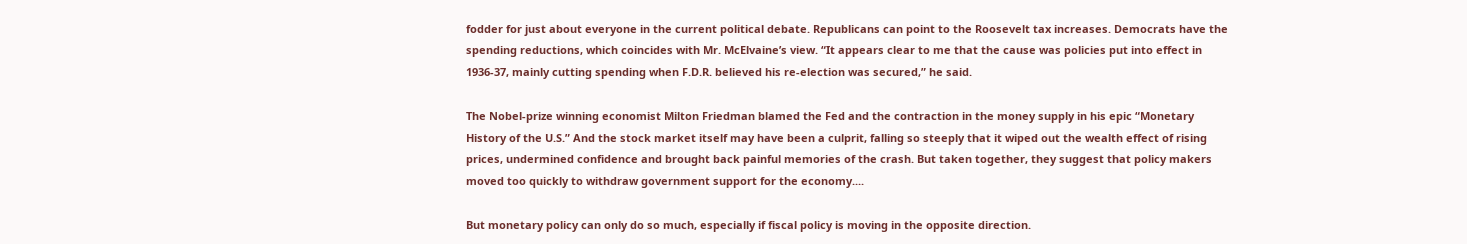fodder for just about everyone in the current political debate. Republicans can point to the Roosevelt tax increases. Democrats have the spending reductions, which coincides with Mr. McElvaine’s view. “It appears clear to me that the cause was policies put into effect in 1936-37, mainly cutting spending when F.D.R. believed his re-election was secured,” he said.

The Nobel-prize winning economist Milton Friedman blamed the Fed and the contraction in the money supply in his epic “Monetary History of the U.S.” And the stock market itself may have been a culprit, falling so steeply that it wiped out the wealth effect of rising prices, undermined confidence and brought back painful memories of the crash. But taken together, they suggest that policy makers moved too quickly to withdraw government support for the economy....

But monetary policy can only do so much, especially if fiscal policy is moving in the opposite direction.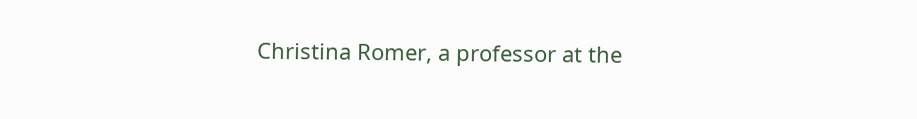Christina Romer, a professor at the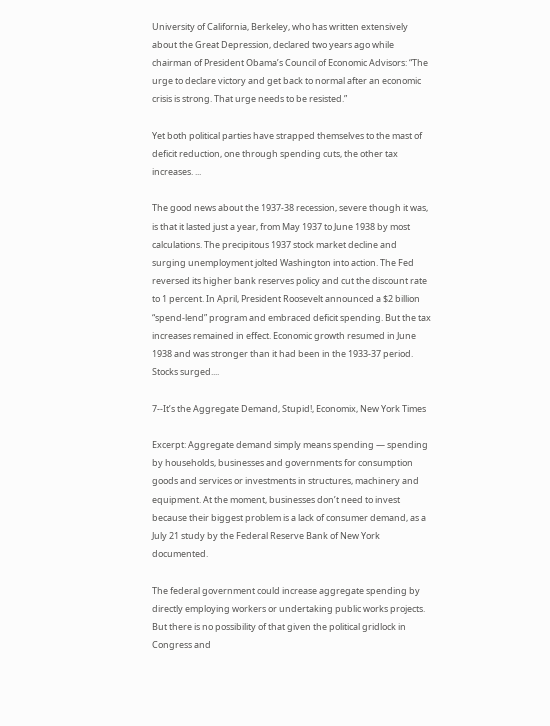University of California, Berkeley, who has written extensively about the Great Depression, declared two years ago while chairman of President Obama’s Council of Economic Advisors: “The urge to declare victory and get back to normal after an economic crisis is strong. That urge needs to be resisted.”

Yet both political parties have strapped themselves to the mast of deficit reduction, one through spending cuts, the other tax increases. ...

The good news about the 1937-38 recession, severe though it was, is that it lasted just a year, from May 1937 to June 1938 by most calculations. The precipitous 1937 stock market decline and surging unemployment jolted Washington into action. The Fed reversed its higher bank reserves policy and cut the discount rate to 1 percent. In April, President Roosevelt announced a $2 billion “spend-lend” program and embraced deficit spending. But the tax increases remained in effect. Economic growth resumed in June 1938 and was stronger than it had been in the 1933-37 period. Stocks surged....

7--It’s the Aggregate Demand, Stupid!, Economix, New York Times

Excerpt: Aggregate demand simply means spending — spending by households, businesses and governments for consumption goods and services or investments in structures, machinery and equipment. At the moment, businesses don’t need to invest because their biggest problem is a lack of consumer demand, as a July 21 study by the Federal Reserve Bank of New York documented.

The federal government could increase aggregate spending by directly employing workers or undertaking public works projects. But there is no possibility of that given the political gridlock in Congress and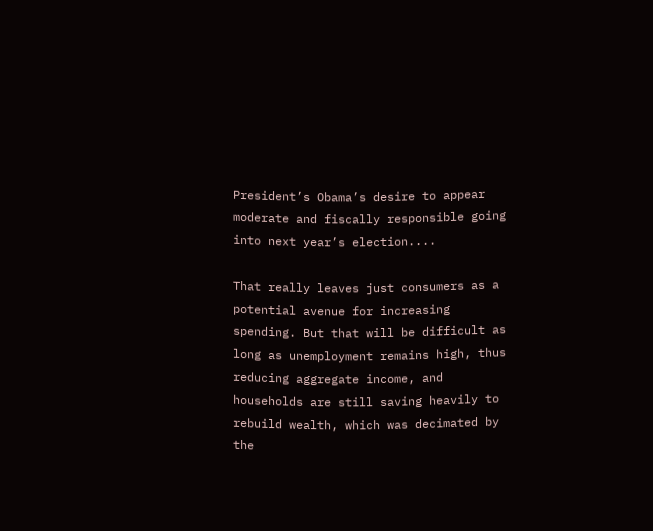President’s Obama’s desire to appear moderate and fiscally responsible going into next year’s election....

That really leaves just consumers as a potential avenue for increasing spending. But that will be difficult as long as unemployment remains high, thus reducing aggregate income, and households are still saving heavily to rebuild wealth, which was decimated by the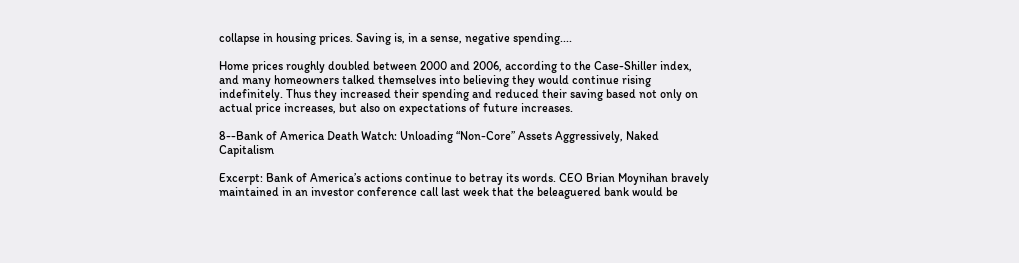collapse in housing prices. Saving is, in a sense, negative spending....

Home prices roughly doubled between 2000 and 2006, according to the Case-Shiller index, and many homeowners talked themselves into believing they would continue rising indefinitely. Thus they increased their spending and reduced their saving based not only on actual price increases, but also on expectations of future increases.

8--Bank of America Death Watch: Unloading “Non-Core” Assets Aggressively, Naked Capitalism

Excerpt: Bank of America’s actions continue to betray its words. CEO Brian Moynihan bravely maintained in an investor conference call last week that the beleaguered bank would be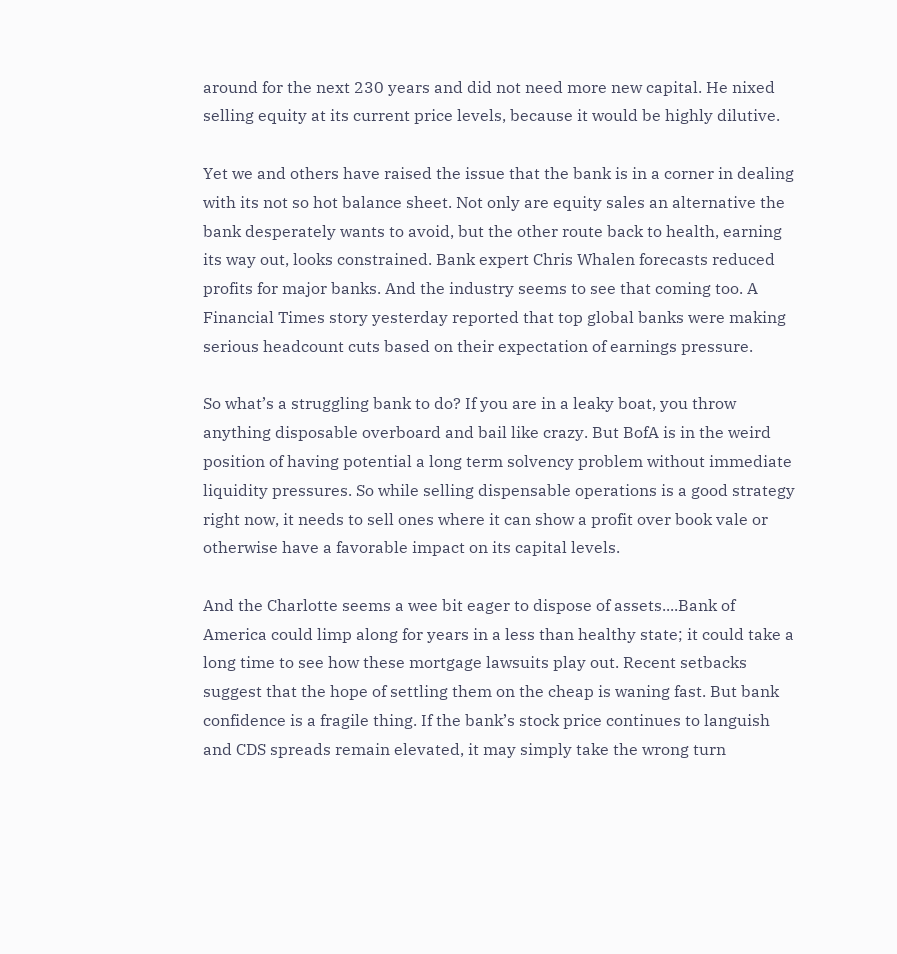around for the next 230 years and did not need more new capital. He nixed selling equity at its current price levels, because it would be highly dilutive.

Yet we and others have raised the issue that the bank is in a corner in dealing with its not so hot balance sheet. Not only are equity sales an alternative the bank desperately wants to avoid, but the other route back to health, earning its way out, looks constrained. Bank expert Chris Whalen forecasts reduced profits for major banks. And the industry seems to see that coming too. A Financial Times story yesterday reported that top global banks were making serious headcount cuts based on their expectation of earnings pressure.

So what’s a struggling bank to do? If you are in a leaky boat, you throw anything disposable overboard and bail like crazy. But BofA is in the weird position of having potential a long term solvency problem without immediate liquidity pressures. So while selling dispensable operations is a good strategy right now, it needs to sell ones where it can show a profit over book vale or otherwise have a favorable impact on its capital levels.

And the Charlotte seems a wee bit eager to dispose of assets....Bank of America could limp along for years in a less than healthy state; it could take a long time to see how these mortgage lawsuits play out. Recent setbacks suggest that the hope of settling them on the cheap is waning fast. But bank confidence is a fragile thing. If the bank’s stock price continues to languish and CDS spreads remain elevated, it may simply take the wrong turn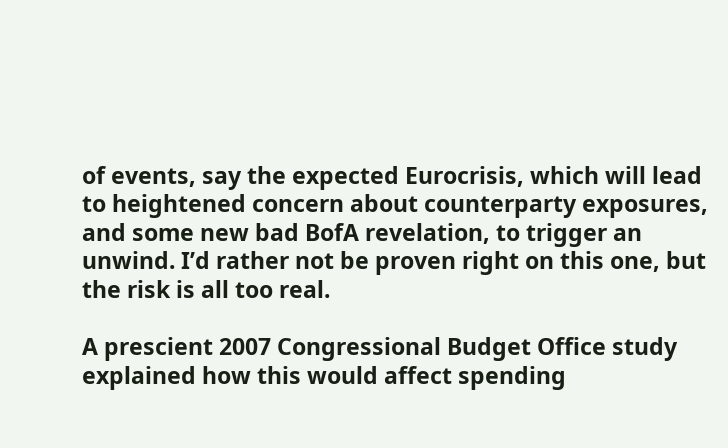of events, say the expected Eurocrisis, which will lead to heightened concern about counterparty exposures, and some new bad BofA revelation, to trigger an unwind. I’d rather not be proven right on this one, but the risk is all too real.

A prescient 2007 Congressional Budget Office study explained how this would affect spending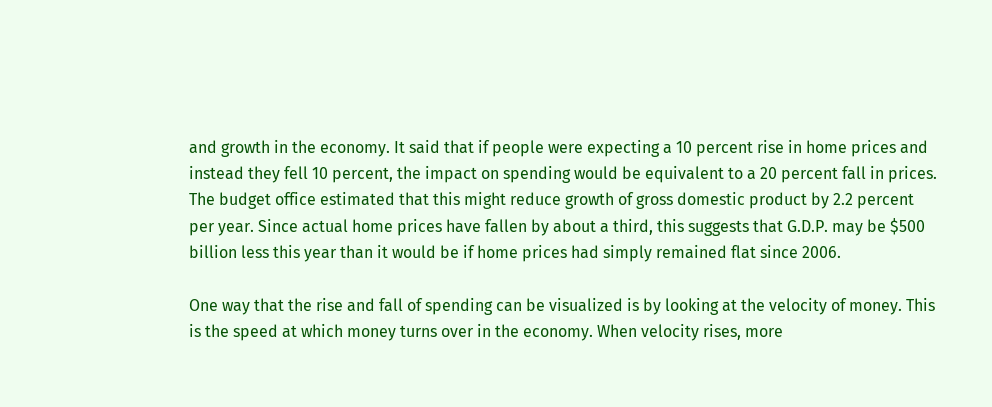and growth in the economy. It said that if people were expecting a 10 percent rise in home prices and instead they fell 10 percent, the impact on spending would be equivalent to a 20 percent fall in prices. The budget office estimated that this might reduce growth of gross domestic product by 2.2 percent per year. Since actual home prices have fallen by about a third, this suggests that G.D.P. may be $500 billion less this year than it would be if home prices had simply remained flat since 2006.

One way that the rise and fall of spending can be visualized is by looking at the velocity of money. This is the speed at which money turns over in the economy. When velocity rises, more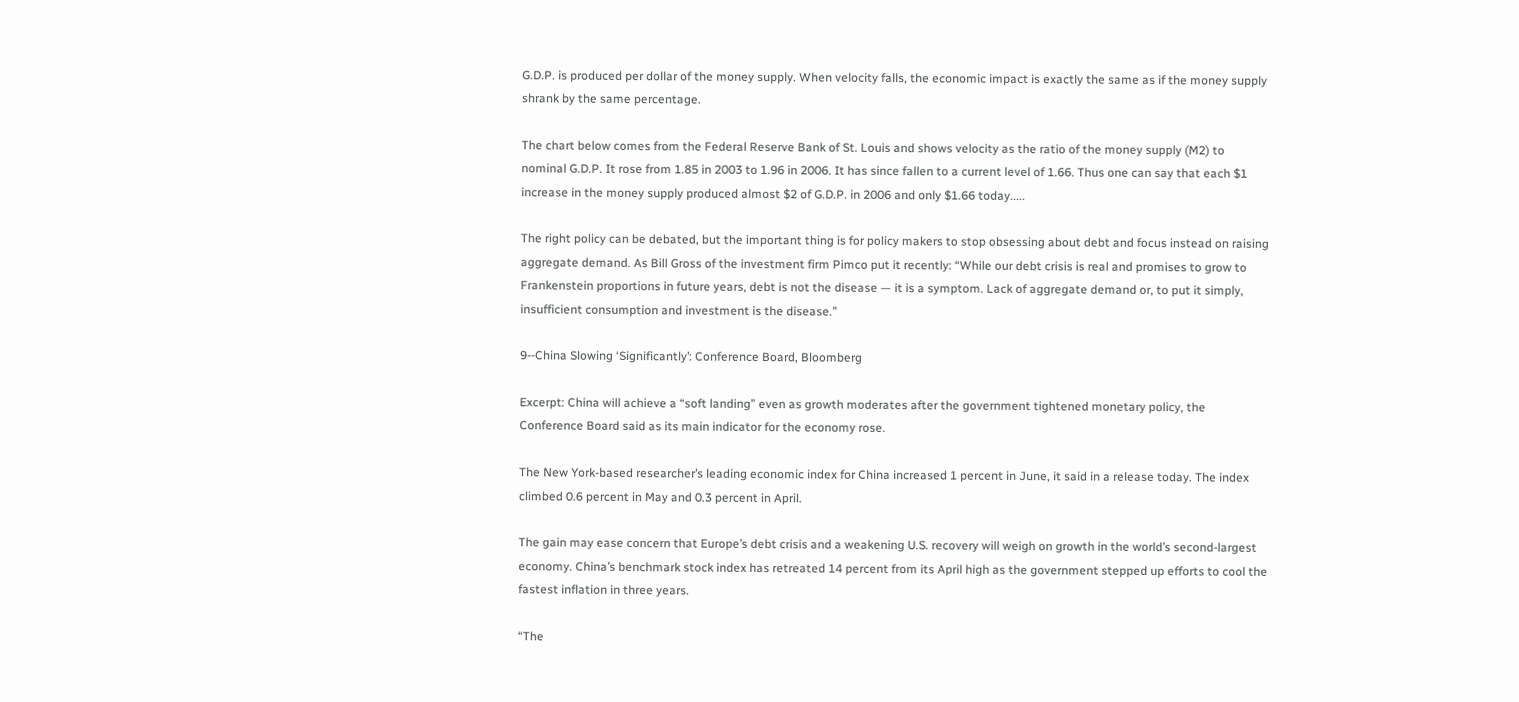G.D.P. is produced per dollar of the money supply. When velocity falls, the economic impact is exactly the same as if the money supply shrank by the same percentage.

The chart below comes from the Federal Reserve Bank of St. Louis and shows velocity as the ratio of the money supply (M2) to nominal G.D.P. It rose from 1.85 in 2003 to 1.96 in 2006. It has since fallen to a current level of 1.66. Thus one can say that each $1 increase in the money supply produced almost $2 of G.D.P. in 2006 and only $1.66 today.....

The right policy can be debated, but the important thing is for policy makers to stop obsessing about debt and focus instead on raising aggregate demand. As Bill Gross of the investment firm Pimco put it recently: “While our debt crisis is real and promises to grow to Frankenstein proportions in future years, debt is not the disease — it is a symptom. Lack of aggregate demand or, to put it simply, insufficient consumption and investment is the disease.”

9--China Slowing ‘Significantly’: Conference Board, Bloomberg

Excerpt: China will achieve a “soft landing” even as growth moderates after the government tightened monetary policy, the Conference Board said as its main indicator for the economy rose.

The New York-based researcher’s leading economic index for China increased 1 percent in June, it said in a release today. The index climbed 0.6 percent in May and 0.3 percent in April.

The gain may ease concern that Europe’s debt crisis and a weakening U.S. recovery will weigh on growth in the world’s second-largest economy. China’s benchmark stock index has retreated 14 percent from its April high as the government stepped up efforts to cool the fastest inflation in three years.

“The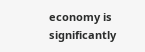economy is significantly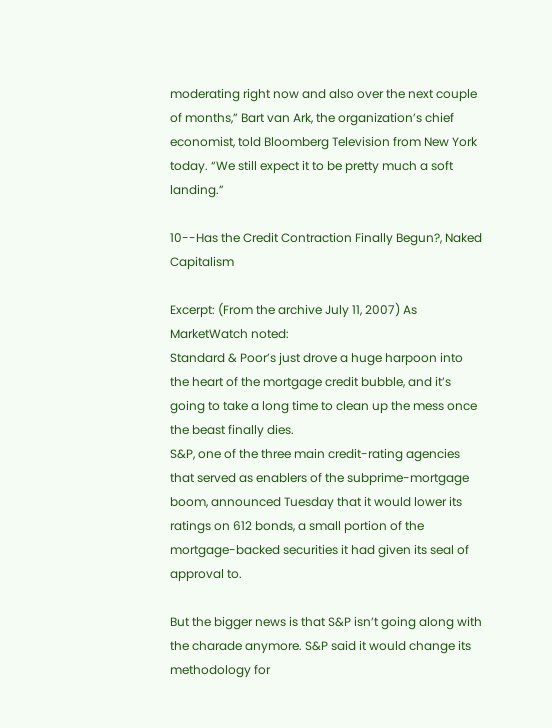moderating right now and also over the next couple of months,” Bart van Ark, the organization’s chief economist, told Bloomberg Television from New York today. “We still expect it to be pretty much a soft landing.”

10--Has the Credit Contraction Finally Begun?, Naked Capitalism

Excerpt: (From the archive July 11, 2007) As MarketWatch noted:
Standard & Poor’s just drove a huge harpoon into the heart of the mortgage credit bubble, and it’s going to take a long time to clean up the mess once the beast finally dies.
S&P, one of the three main credit-rating agencies that served as enablers of the subprime-mortgage boom, announced Tuesday that it would lower its ratings on 612 bonds, a small portion of the mortgage-backed securities it had given its seal of approval to.

But the bigger news is that S&P isn’t going along with the charade anymore. S&P said it would change its methodology for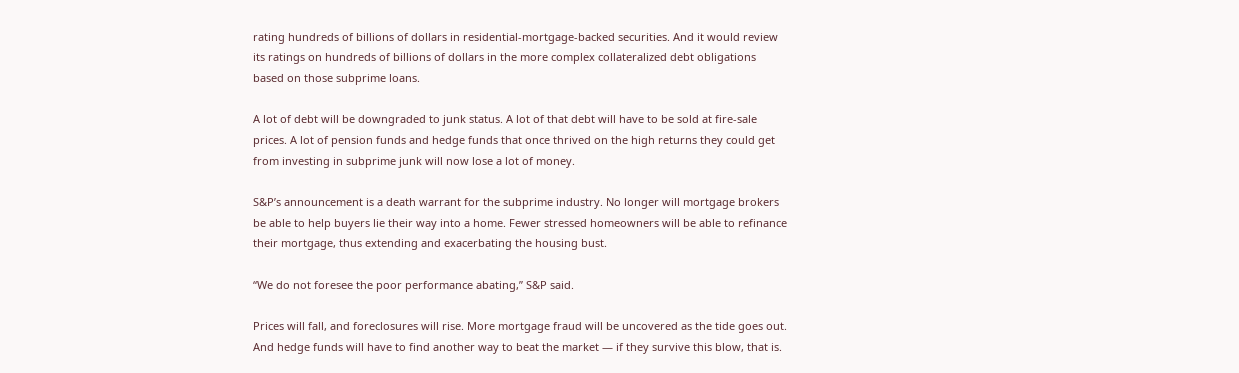rating hundreds of billions of dollars in residential-mortgage-backed securities. And it would review its ratings on hundreds of billions of dollars in the more complex collateralized debt obligations based on those subprime loans.

A lot of debt will be downgraded to junk status. A lot of that debt will have to be sold at fire-sale prices. A lot of pension funds and hedge funds that once thrived on the high returns they could get from investing in subprime junk will now lose a lot of money.

S&P’s announcement is a death warrant for the subprime industry. No longer will mortgage brokers be able to help buyers lie their way into a home. Fewer stressed homeowners will be able to refinance their mortgage, thus extending and exacerbating the housing bust.

“We do not foresee the poor performance abating,” S&P said.

Prices will fall, and foreclosures will rise. More mortgage fraud will be uncovered as the tide goes out.
And hedge funds will have to find another way to beat the market — if they survive this blow, that is.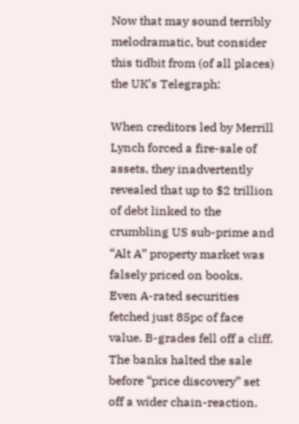Now that may sound terribly melodramatic, but consider this tidbit from (of all places) the UK’s Telegraph:

When creditors led by Merrill Lynch forced a fire-sale of assets, they inadvertently revealed that up to $2 trillion of debt linked to the crumbling US sub-prime and “Alt A” property market was falsely priced on books.
Even A-rated securities fetched just 85pc of face value. B-grades fell off a cliff. The banks halted the sale before “price discovery” set off a wider chain-reaction.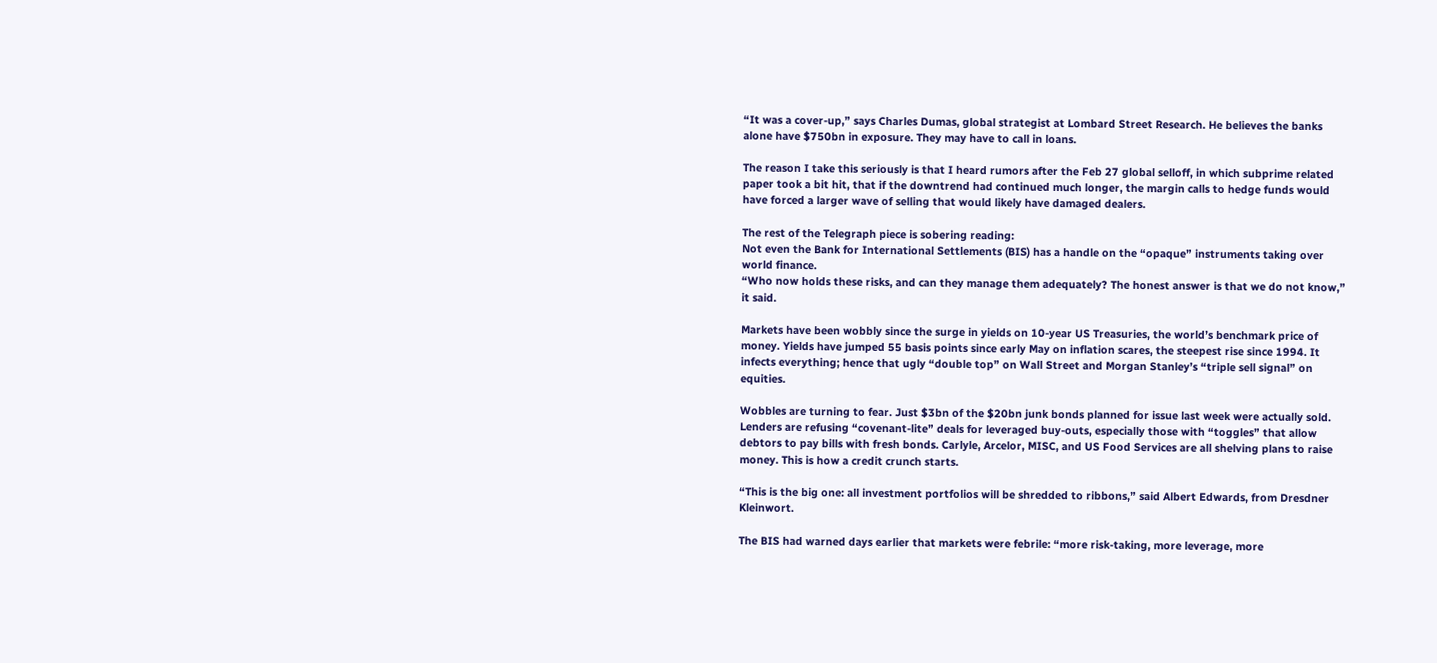“It was a cover-up,” says Charles Dumas, global strategist at Lombard Street Research. He believes the banks alone have $750bn in exposure. They may have to call in loans.

The reason I take this seriously is that I heard rumors after the Feb 27 global selloff, in which subprime related paper took a bit hit, that if the downtrend had continued much longer, the margin calls to hedge funds would have forced a larger wave of selling that would likely have damaged dealers.

The rest of the Telegraph piece is sobering reading:
Not even the Bank for International Settlements (BIS) has a handle on the “opaque” instruments taking over world finance.
“Who now holds these risks, and can they manage them adequately? The honest answer is that we do not know,” it said.

Markets have been wobbly since the surge in yields on 10-year US Treasuries, the world’s benchmark price of money. Yields have jumped 55 basis points since early May on inflation scares, the steepest rise since 1994. It infects everything; hence that ugly “double top” on Wall Street and Morgan Stanley’s “triple sell signal” on equities.

Wobbles are turning to fear. Just $3bn of the $20bn junk bonds planned for issue last week were actually sold. Lenders are refusing “covenant-lite” deals for leveraged buy-outs, especially those with “toggles” that allow debtors to pay bills with fresh bonds. Carlyle, Arcelor, MISC, and US Food Services are all shelving plans to raise money. This is how a credit crunch starts.

“This is the big one: all investment portfolios will be shredded to ribbons,” said Albert Edwards, from Dresdner Kleinwort.

The BIS had warned days earlier that markets were febrile: “more risk-taking, more leverage, more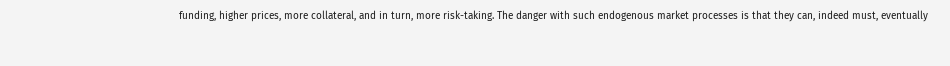funding, higher prices, more collateral, and in turn, more risk-taking. The danger with such endogenous market processes is that they can, indeed must, eventually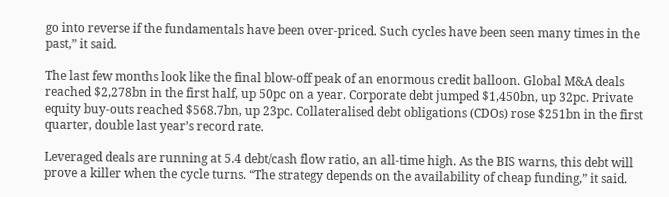go into reverse if the fundamentals have been over-priced. Such cycles have been seen many times in the past,” it said.

The last few months look like the final blow-off peak of an enormous credit balloon. Global M&A deals reached $2,278bn in the first half, up 50pc on a year. Corporate debt jumped $1,450bn, up 32pc. Private equity buy-outs reached $568.7bn, up 23pc. Collateralised debt obligations (CDOs) rose $251bn in the first quarter, double last year’s record rate.

Leveraged deals are running at 5.4 debt/cash flow ratio, an all-time high. As the BIS warns, this debt will prove a killer when the cycle turns. “The strategy depends on the availability of cheap funding,” it said.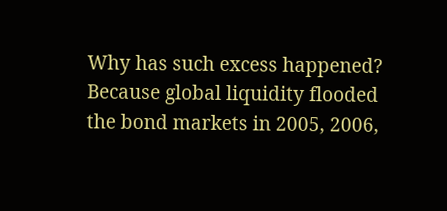Why has such excess happened? Because global liquidity flooded the bond markets in 2005, 2006,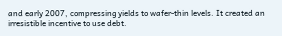and early 2007, compressing yields to wafer-thin levels. It created an irresistible incentive to use debt.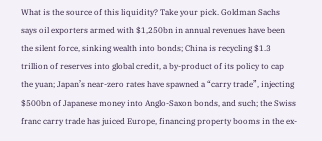What is the source of this liquidity? Take your pick. Goldman Sachs says oil exporters armed with $1,250bn in annual revenues have been the silent force, sinking wealth into bonds; China is recycling $1.3 trillion of reserves into global credit, a by-product of its policy to cap the yuan; Japan’s near-zero rates have spawned a “carry trade”, injecting $500bn of Japanese money into Anglo-Saxon bonds, and such; the Swiss franc carry trade has juiced Europe, financing property booms in the ex-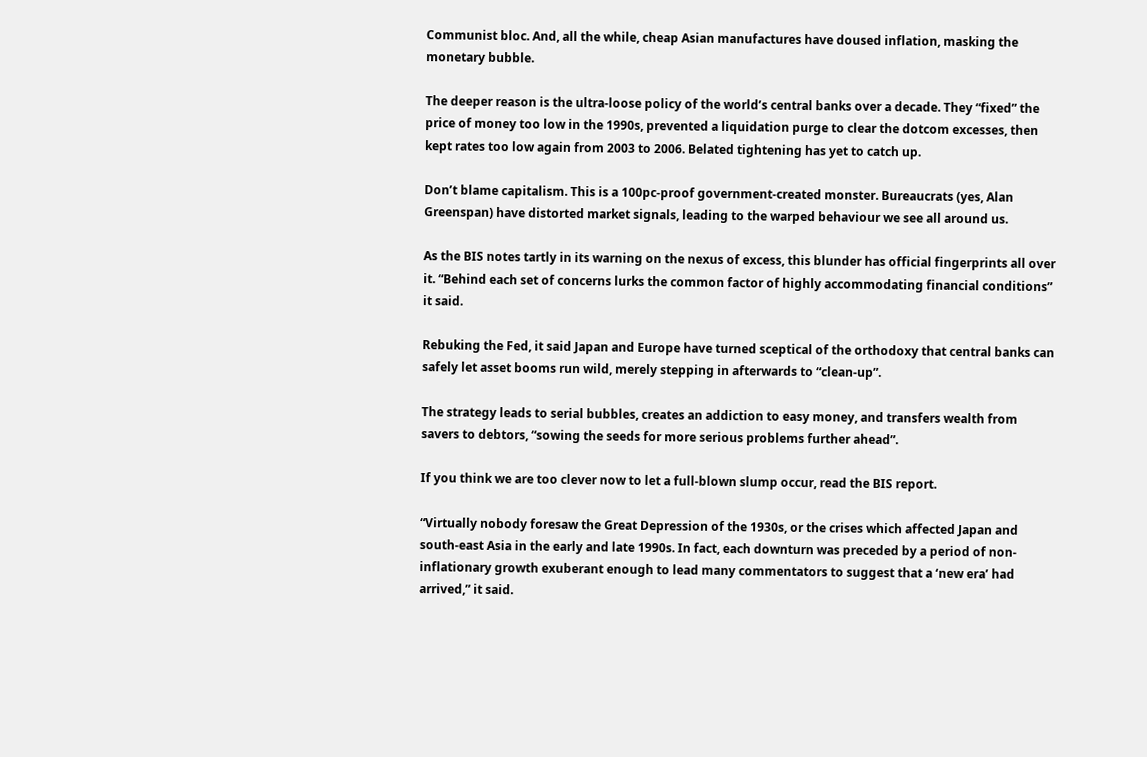Communist bloc. And, all the while, cheap Asian manufactures have doused inflation, masking the monetary bubble.

The deeper reason is the ultra-loose policy of the world’s central banks over a decade. They “fixed” the price of money too low in the 1990s, prevented a liquidation purge to clear the dotcom excesses, then kept rates too low again from 2003 to 2006. Belated tightening has yet to catch up.

Don’t blame capitalism. This is a 100pc-proof government-created monster. Bureaucrats (yes, Alan Greenspan) have distorted market signals, leading to the warped behaviour we see all around us.

As the BIS notes tartly in its warning on the nexus of excess, this blunder has official fingerprints all over it. “Behind each set of concerns lurks the common factor of highly accommodating financial conditions” it said.

Rebuking the Fed, it said Japan and Europe have turned sceptical of the orthodoxy that central banks can safely let asset booms run wild, merely stepping in afterwards to “clean-up”.

The strategy leads to serial bubbles, creates an addiction to easy money, and transfers wealth from savers to debtors, “sowing the seeds for more serious problems further ahead”.

If you think we are too clever now to let a full-blown slump occur, read the BIS report.

“Virtually nobody foresaw the Great Depression of the 1930s, or the crises which affected Japan and south-east Asia in the early and late 1990s. In fact, each downturn was preceded by a period of non-inflationary growth exuberant enough to lead many commentators to suggest that a ‘new era’ had arrived,” it said.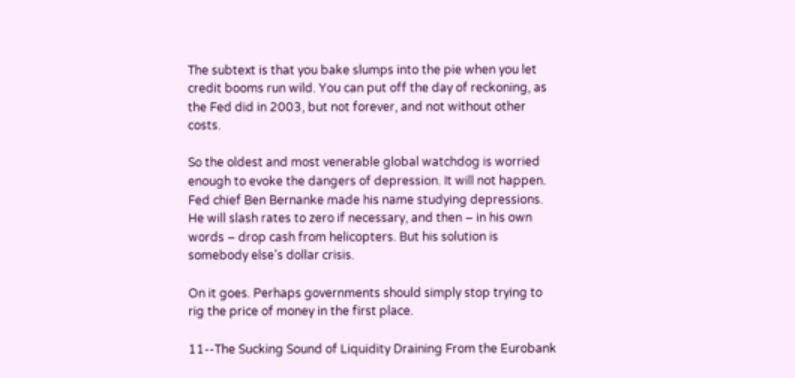The subtext is that you bake slumps into the pie when you let credit booms run wild. You can put off the day of reckoning, as the Fed did in 2003, but not forever, and not without other costs.

So the oldest and most venerable global watchdog is worried enough to evoke the dangers of depression. It will not happen. Fed chief Ben Bernanke made his name studying depressions. He will slash rates to zero if necessary, and then – in his own words – drop cash from helicopters. But his solution is somebody else’s dollar crisis.

On it goes. Perhaps governments should simply stop trying to rig the price of money in the first place.

11--The Sucking Sound of Liquidity Draining From the Eurobank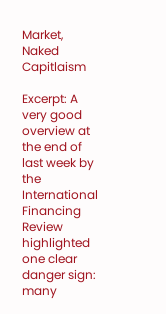Market, Naked Capitlaism

Excerpt: A very good overview at the end of last week by the International Financing Review highlighted one clear danger sign: many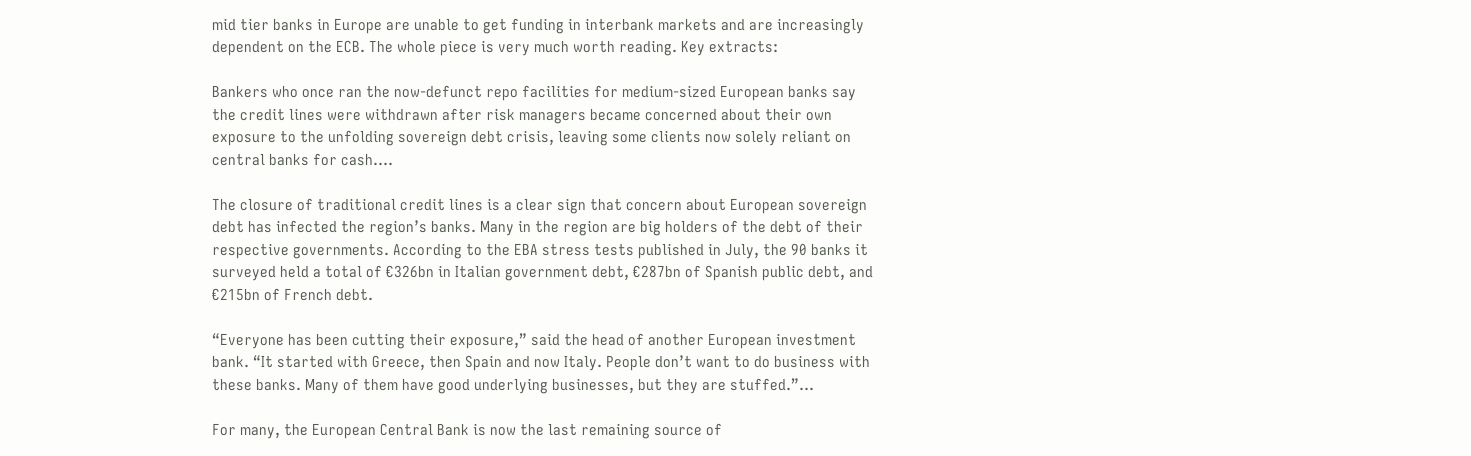mid tier banks in Europe are unable to get funding in interbank markets and are increasingly dependent on the ECB. The whole piece is very much worth reading. Key extracts:

Bankers who once ran the now-defunct repo facilities for medium-sized European banks say the credit lines were withdrawn after risk managers became concerned about their own exposure to the unfolding sovereign debt crisis, leaving some clients now solely reliant on central banks for cash….

The closure of traditional credit lines is a clear sign that concern about European sovereign debt has infected the region’s banks. Many in the region are big holders of the debt of their respective governments. According to the EBA stress tests published in July, the 90 banks it surveyed held a total of €326bn in Italian government debt, €287bn of Spanish public debt, and €215bn of French debt.

“Everyone has been cutting their exposure,” said the head of another European investment bank. “It started with Greece, then Spain and now Italy. People don’t want to do business with these banks. Many of them have good underlying businesses, but they are stuffed.”…

For many, the European Central Bank is now the last remaining source of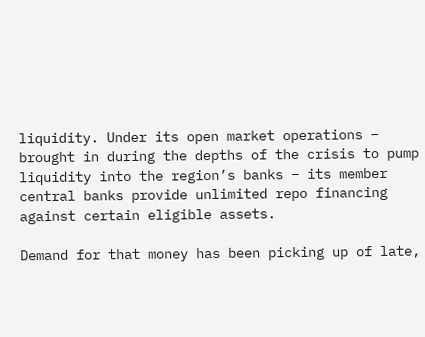liquidity. Under its open market operations – brought in during the depths of the crisis to pump liquidity into the region’s banks – its member central banks provide unlimited repo financing against certain eligible assets.

Demand for that money has been picking up of late,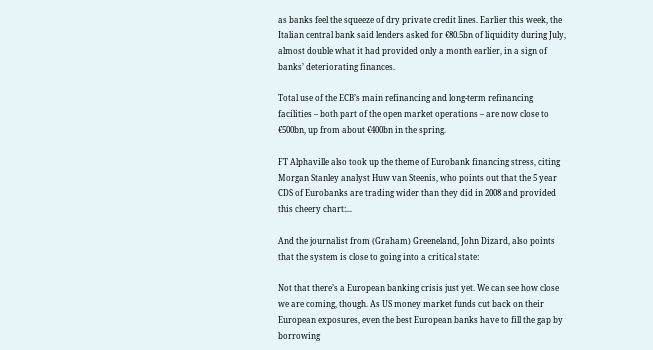as banks feel the squeeze of dry private credit lines. Earlier this week, the Italian central bank said lenders asked for €80.5bn of liquidity during July, almost double what it had provided only a month earlier, in a sign of banks’ deteriorating finances.

Total use of the ECB’s main refinancing and long-term refinancing facilities – both part of the open market operations – are now close to €500bn, up from about €400bn in the spring.

FT Alphaville also took up the theme of Eurobank financing stress, citing Morgan Stanley analyst Huw van Steenis, who points out that the 5 year CDS of Eurobanks are trading wider than they did in 2008 and provided this cheery chart:...

And the journalist from (Graham) Greeneland, John Dizard, also points that the system is close to going into a critical state:

Not that there’s a European banking crisis just yet. We can see how close we are coming, though. As US money market funds cut back on their European exposures, even the best European banks have to fill the gap by borrowing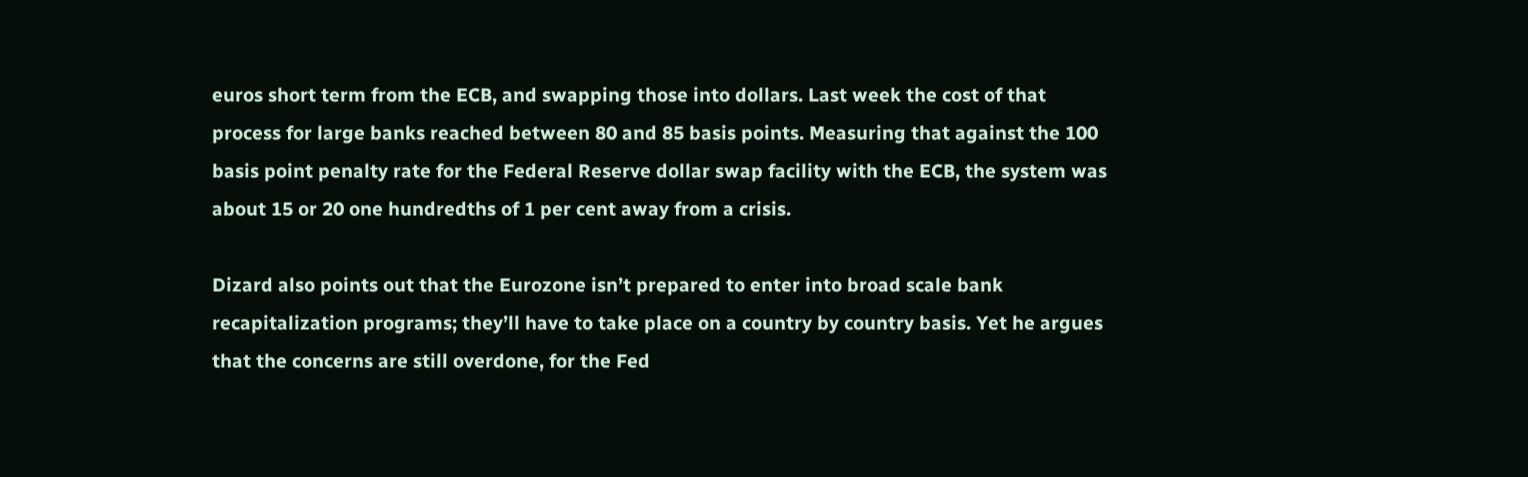euros short term from the ECB, and swapping those into dollars. Last week the cost of that process for large banks reached between 80 and 85 basis points. Measuring that against the 100 basis point penalty rate for the Federal Reserve dollar swap facility with the ECB, the system was about 15 or 20 one hundredths of 1 per cent away from a crisis.

Dizard also points out that the Eurozone isn’t prepared to enter into broad scale bank recapitalization programs; they’ll have to take place on a country by country basis. Yet he argues that the concerns are still overdone, for the Fed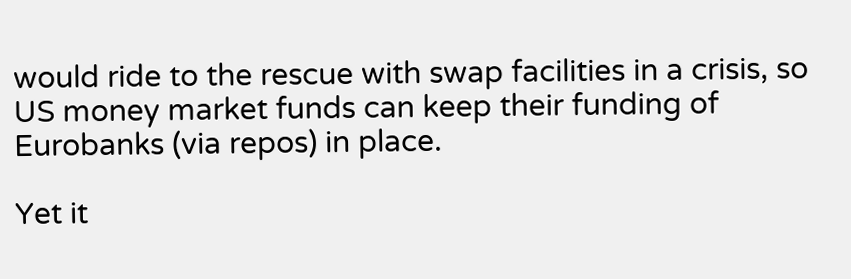would ride to the rescue with swap facilities in a crisis, so US money market funds can keep their funding of Eurobanks (via repos) in place.

Yet it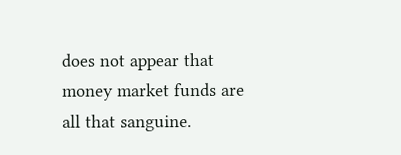does not appear that money market funds are all that sanguine.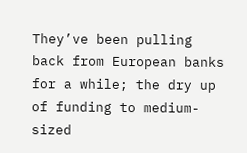They’ve been pulling back from European banks for a while; the dry up of funding to medium-sized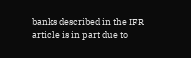banks described in the IFR article is in part due to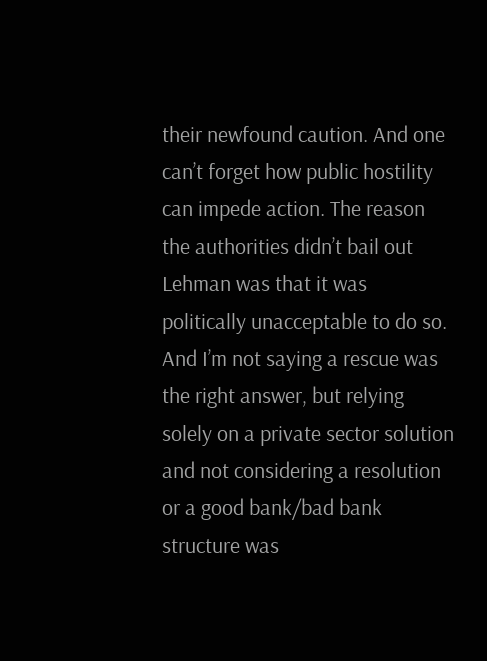their newfound caution. And one can’t forget how public hostility can impede action. The reason the authorities didn’t bail out Lehman was that it was politically unacceptable to do so. And I’m not saying a rescue was the right answer, but relying solely on a private sector solution and not considering a resolution or a good bank/bad bank structure was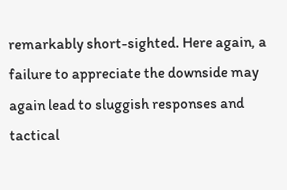remarkably short-sighted. Here again, a failure to appreciate the downside may again lead to sluggish responses and tactical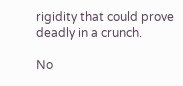rigidity that could prove deadly in a crunch.

No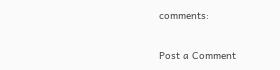comments:

Post a Comment